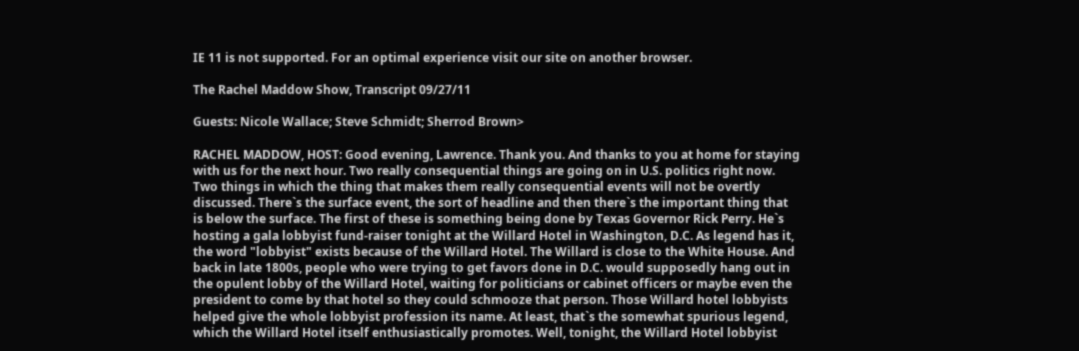IE 11 is not supported. For an optimal experience visit our site on another browser.

The Rachel Maddow Show, Transcript 09/27/11

Guests: Nicole Wallace; Steve Schmidt; Sherrod Brown>

RACHEL MADDOW, HOST: Good evening, Lawrence. Thank you. And thanks to you at home for staying with us for the next hour. Two really consequential things are going on in U.S. politics right now. Two things in which the thing that makes them really consequential events will not be overtly discussed. There`s the surface event, the sort of headline and then there`s the important thing that is below the surface. The first of these is something being done by Texas Governor Rick Perry. He`s hosting a gala lobbyist fund-raiser tonight at the Willard Hotel in Washington, D.C. As legend has it, the word "lobbyist" exists because of the Willard Hotel. The Willard is close to the White House. And back in late 1800s, people who were trying to get favors done in D.C. would supposedly hang out in the opulent lobby of the Willard Hotel, waiting for politicians or cabinet officers or maybe even the president to come by that hotel so they could schmooze that person. Those Willard hotel lobbyists helped give the whole lobbyist profession its name. At least, that`s the somewhat spurious legend, which the Willard Hotel itself enthusiastically promotes. Well, tonight, the Willard Hotel lobbyist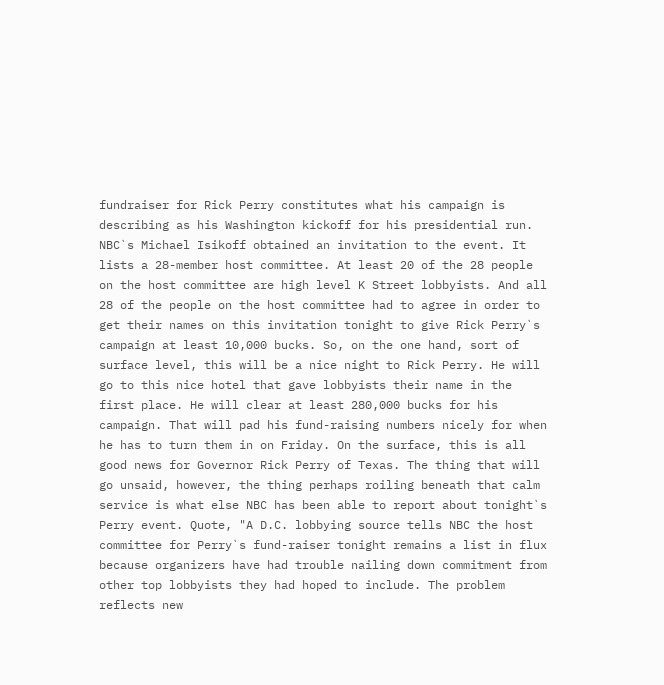fundraiser for Rick Perry constitutes what his campaign is describing as his Washington kickoff for his presidential run. NBC`s Michael Isikoff obtained an invitation to the event. It lists a 28-member host committee. At least 20 of the 28 people on the host committee are high level K Street lobbyists. And all 28 of the people on the host committee had to agree in order to get their names on this invitation tonight to give Rick Perry`s campaign at least 10,000 bucks. So, on the one hand, sort of surface level, this will be a nice night to Rick Perry. He will go to this nice hotel that gave lobbyists their name in the first place. He will clear at least 280,000 bucks for his campaign. That will pad his fund-raising numbers nicely for when he has to turn them in on Friday. On the surface, this is all good news for Governor Rick Perry of Texas. The thing that will go unsaid, however, the thing perhaps roiling beneath that calm service is what else NBC has been able to report about tonight`s Perry event. Quote, "A D.C. lobbying source tells NBC the host committee for Perry`s fund-raiser tonight remains a list in flux because organizers have had trouble nailing down commitment from other top lobbyists they had hoped to include. The problem reflects new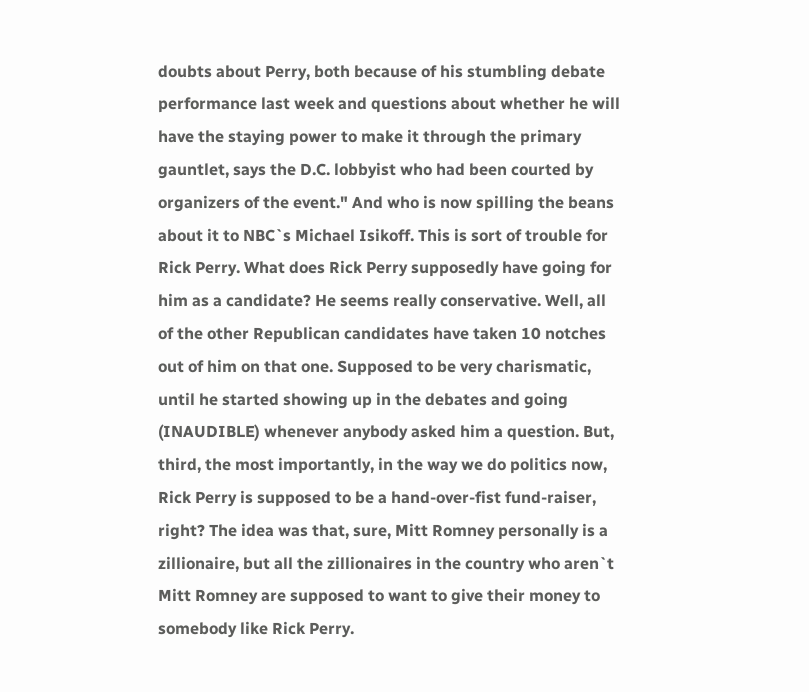doubts about Perry, both because of his stumbling debate performance last week and questions about whether he will have the staying power to make it through the primary gauntlet, says the D.C. lobbyist who had been courted by organizers of the event." And who is now spilling the beans about it to NBC`s Michael Isikoff. This is sort of trouble for Rick Perry. What does Rick Perry supposedly have going for him as a candidate? He seems really conservative. Well, all of the other Republican candidates have taken 10 notches out of him on that one. Supposed to be very charismatic, until he started showing up in the debates and going (INAUDIBLE) whenever anybody asked him a question. But, third, the most importantly, in the way we do politics now, Rick Perry is supposed to be a hand-over-fist fund-raiser, right? The idea was that, sure, Mitt Romney personally is a zillionaire, but all the zillionaires in the country who aren`t Mitt Romney are supposed to want to give their money to somebody like Rick Perry.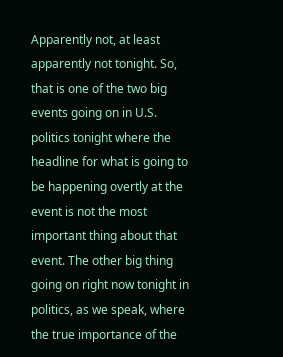Apparently not, at least apparently not tonight. So, that is one of the two big events going on in U.S. politics tonight where the headline for what is going to be happening overtly at the event is not the most important thing about that event. The other big thing going on right now tonight in politics, as we speak, where the true importance of the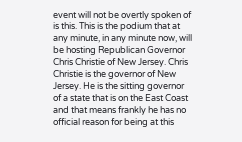event will not be overtly spoken of is this. This is the podium that at any minute, in any minute now, will be hosting Republican Governor Chris Christie of New Jersey. Chris Christie is the governor of New Jersey. He is the sitting governor of a state that is on the East Coast and that means frankly he has no official reason for being at this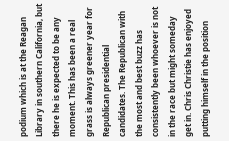podium which is at the Reagan Library in southern California, but there he is expected to be any moment. This has been a real grass is always greener year for Republican presidential candidates. The Republican with the most and best buzz has consistently been whoever is not in the race but might someday get in. Chris Christie has enjoyed putting himself in the position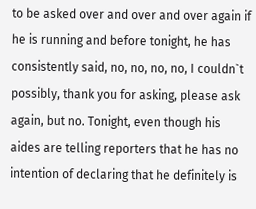to be asked over and over and over again if he is running and before tonight, he has consistently said, no, no, no, no, I couldn`t possibly, thank you for asking, please ask again, but no. Tonight, even though his aides are telling reporters that he has no intention of declaring that he definitely is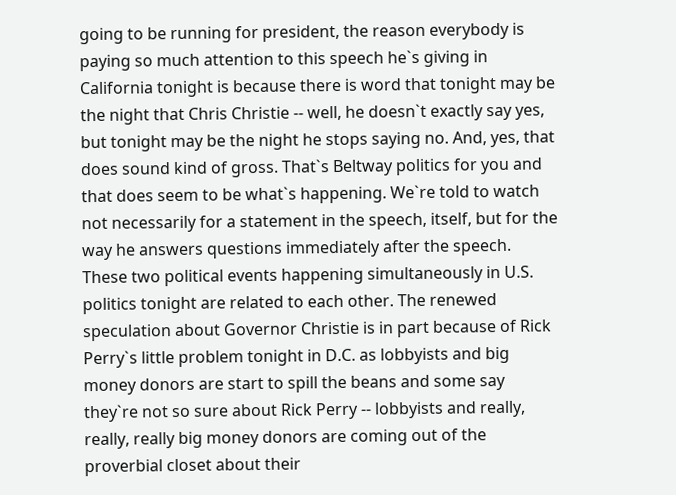going to be running for president, the reason everybody is paying so much attention to this speech he`s giving in California tonight is because there is word that tonight may be the night that Chris Christie -- well, he doesn`t exactly say yes, but tonight may be the night he stops saying no. And, yes, that does sound kind of gross. That`s Beltway politics for you and that does seem to be what`s happening. We`re told to watch not necessarily for a statement in the speech, itself, but for the way he answers questions immediately after the speech. These two political events happening simultaneously in U.S. politics tonight are related to each other. The renewed speculation about Governor Christie is in part because of Rick Perry`s little problem tonight in D.C. as lobbyists and big money donors are start to spill the beans and some say they`re not so sure about Rick Perry -- lobbyists and really, really, really big money donors are coming out of the proverbial closet about their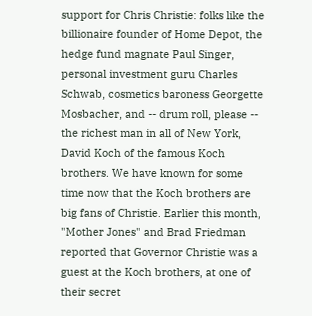support for Chris Christie: folks like the billionaire founder of Home Depot, the hedge fund magnate Paul Singer, personal investment guru Charles Schwab, cosmetics baroness Georgette Mosbacher, and -- drum roll, please -- the richest man in all of New York, David Koch of the famous Koch brothers. We have known for some time now that the Koch brothers are big fans of Christie. Earlier this month, "Mother Jones" and Brad Friedman reported that Governor Christie was a guest at the Koch brothers, at one of their secret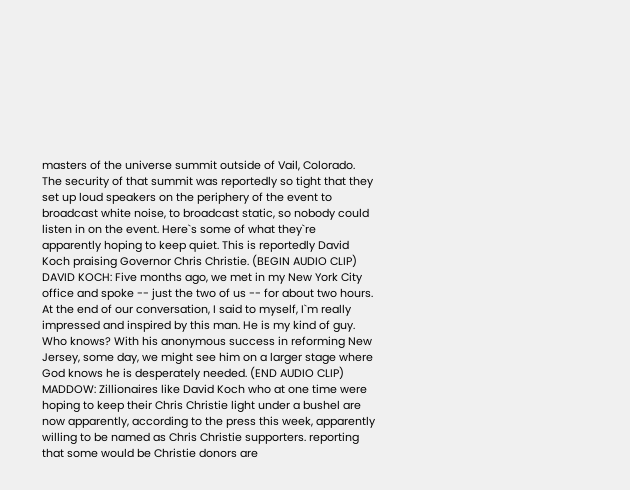masters of the universe summit outside of Vail, Colorado. The security of that summit was reportedly so tight that they set up loud speakers on the periphery of the event to broadcast white noise, to broadcast static, so nobody could listen in on the event. Here`s some of what they`re apparently hoping to keep quiet. This is reportedly David Koch praising Governor Chris Christie. (BEGIN AUDIO CLIP) DAVID KOCH: Five months ago, we met in my New York City office and spoke -- just the two of us -- for about two hours. At the end of our conversation, I said to myself, I`m really impressed and inspired by this man. He is my kind of guy. Who knows? With his anonymous success in reforming New Jersey, some day, we might see him on a larger stage where God knows he is desperately needed. (END AUDIO CLIP) MADDOW: Zillionaires like David Koch who at one time were hoping to keep their Chris Christie light under a bushel are now apparently, according to the press this week, apparently willing to be named as Chris Christie supporters. reporting that some would be Christie donors are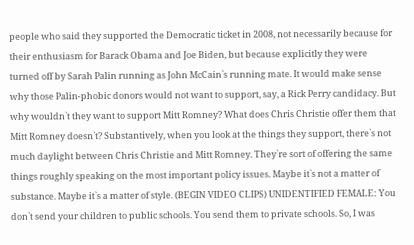people who said they supported the Democratic ticket in 2008, not necessarily because for their enthusiasm for Barack Obama and Joe Biden, but because explicitly they were turned off by Sarah Palin running as John McCain`s running mate. It would make sense why those Palin-phobic donors would not want to support, say, a Rick Perry candidacy. But why wouldn`t they want to support Mitt Romney? What does Chris Christie offer them that Mitt Romney doesn`t? Substantively, when you look at the things they support, there`s not much daylight between Chris Christie and Mitt Romney. They`re sort of offering the same things roughly speaking on the most important policy issues. Maybe it`s not a matter of substance. Maybe it`s a matter of style. (BEGIN VIDEO CLIPS) UNIDENTIFIED FEMALE: You don`t send your children to public schools. You send them to private schools. So, I was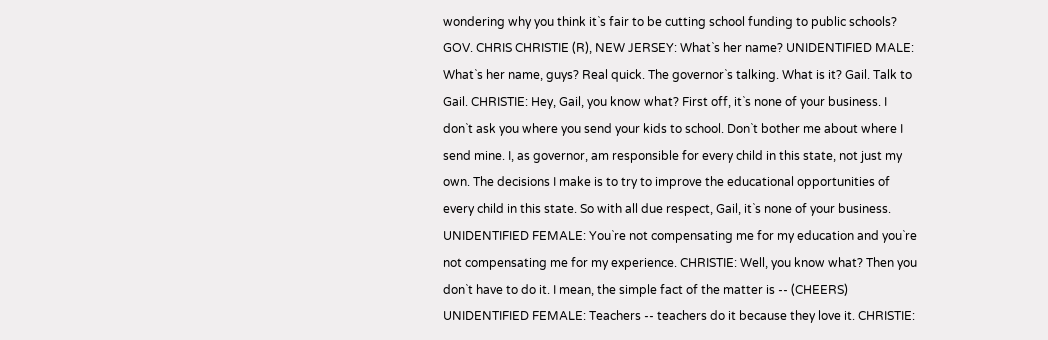wondering why you think it`s fair to be cutting school funding to public schools? GOV. CHRIS CHRISTIE (R), NEW JERSEY: What`s her name? UNIDENTIFIED MALE: What`s her name, guys? Real quick. The governor`s talking. What is it? Gail. Talk to Gail. CHRISTIE: Hey, Gail, you know what? First off, it`s none of your business. I don`t ask you where you send your kids to school. Don`t bother me about where I send mine. I, as governor, am responsible for every child in this state, not just my own. The decisions I make is to try to improve the educational opportunities of every child in this state. So with all due respect, Gail, it`s none of your business. UNIDENTIFIED FEMALE: You`re not compensating me for my education and you`re not compensating me for my experience. CHRISTIE: Well, you know what? Then you don`t have to do it. I mean, the simple fact of the matter is -- (CHEERS) UNIDENTIFIED FEMALE: Teachers -- teachers do it because they love it. CHRISTIE: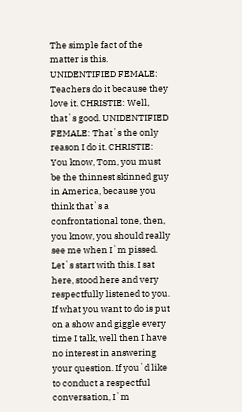The simple fact of the matter is this. UNIDENTIFIED FEMALE: Teachers do it because they love it. CHRISTIE: Well, that`s good. UNIDENTIFIED FEMALE: That`s the only reason I do it. CHRISTIE: You know, Tom, you must be the thinnest skinned guy in America, because you think that`s a confrontational tone, then, you know, you should really see me when I`m pissed. Let`s start with this. I sat here, stood here and very respectfully listened to you. If what you want to do is put on a show and giggle every time I talk, well then I have no interest in answering your question. If you`d like to conduct a respectful conversation, I`m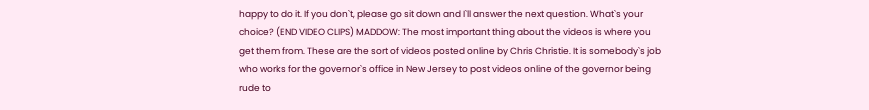happy to do it. If you don`t, please go sit down and I`ll answer the next question. What`s your choice? (END VIDEO CLIPS) MADDOW: The most important thing about the videos is where you get them from. These are the sort of videos posted online by Chris Christie. It is somebody`s job who works for the governor`s office in New Jersey to post videos online of the governor being rude to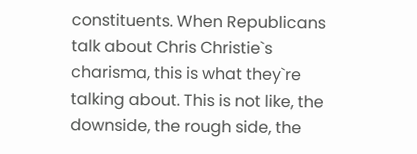constituents. When Republicans talk about Chris Christie`s charisma, this is what they`re talking about. This is not like, the downside, the rough side, the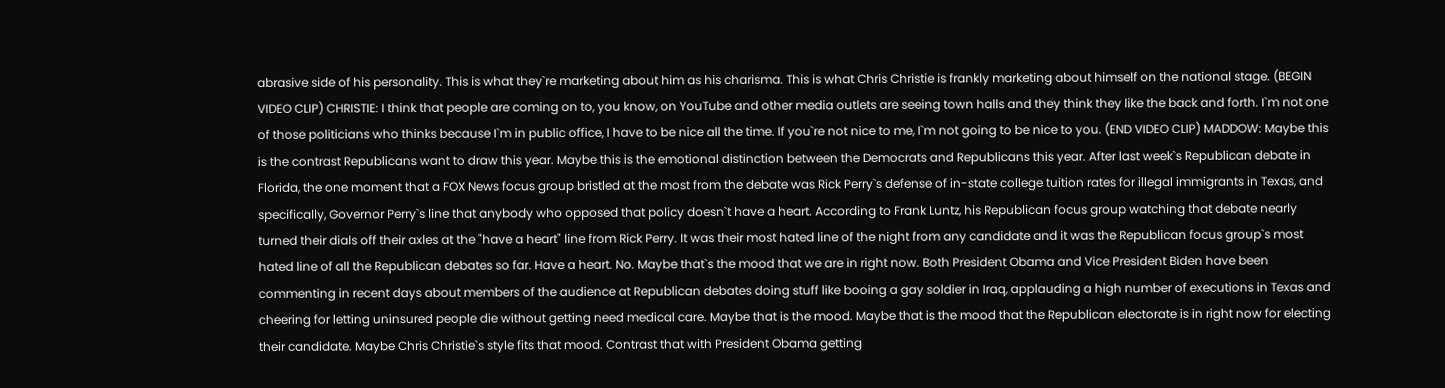abrasive side of his personality. This is what they`re marketing about him as his charisma. This is what Chris Christie is frankly marketing about himself on the national stage. (BEGIN VIDEO CLIP) CHRISTIE: I think that people are coming on to, you know, on YouTube and other media outlets are seeing town halls and they think they like the back and forth. I`m not one of those politicians who thinks because I`m in public office, I have to be nice all the time. If you`re not nice to me, I`m not going to be nice to you. (END VIDEO CLIP) MADDOW: Maybe this is the contrast Republicans want to draw this year. Maybe this is the emotional distinction between the Democrats and Republicans this year. After last week`s Republican debate in Florida, the one moment that a FOX News focus group bristled at the most from the debate was Rick Perry`s defense of in-state college tuition rates for illegal immigrants in Texas, and specifically, Governor Perry`s line that anybody who opposed that policy doesn`t have a heart. According to Frank Luntz, his Republican focus group watching that debate nearly turned their dials off their axles at the "have a heart" line from Rick Perry. It was their most hated line of the night from any candidate and it was the Republican focus group`s most hated line of all the Republican debates so far. Have a heart. No. Maybe that`s the mood that we are in right now. Both President Obama and Vice President Biden have been commenting in recent days about members of the audience at Republican debates doing stuff like booing a gay soldier in Iraq, applauding a high number of executions in Texas and cheering for letting uninsured people die without getting need medical care. Maybe that is the mood. Maybe that is the mood that the Republican electorate is in right now for electing their candidate. Maybe Chris Christie`s style fits that mood. Contrast that with President Obama getting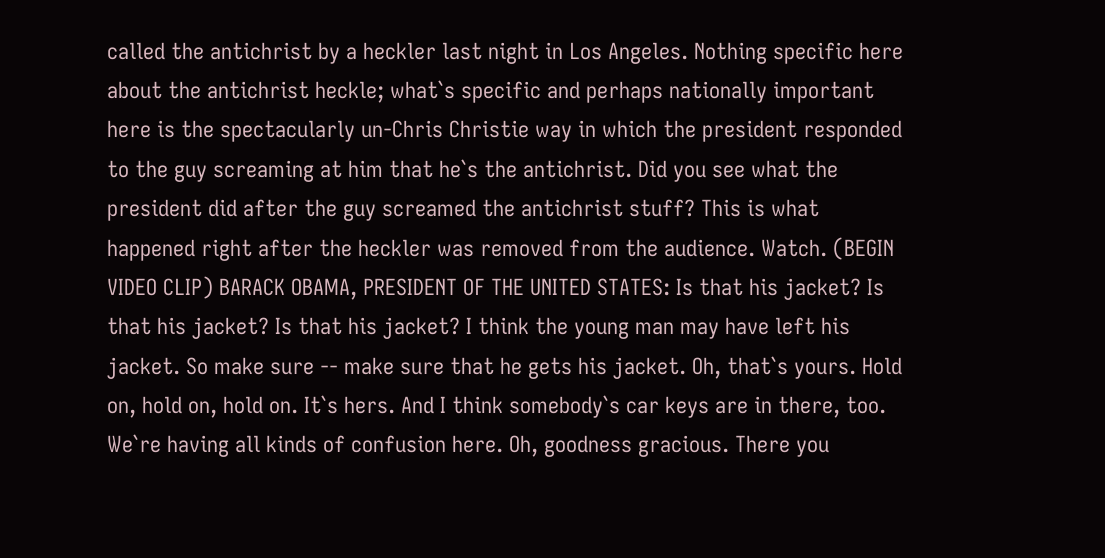called the antichrist by a heckler last night in Los Angeles. Nothing specific here about the antichrist heckle; what`s specific and perhaps nationally important here is the spectacularly un-Chris Christie way in which the president responded to the guy screaming at him that he`s the antichrist. Did you see what the president did after the guy screamed the antichrist stuff? This is what happened right after the heckler was removed from the audience. Watch. (BEGIN VIDEO CLIP) BARACK OBAMA, PRESIDENT OF THE UNITED STATES: Is that his jacket? Is that his jacket? Is that his jacket? I think the young man may have left his jacket. So make sure -- make sure that he gets his jacket. Oh, that`s yours. Hold on, hold on, hold on. It`s hers. And I think somebody`s car keys are in there, too. We`re having all kinds of confusion here. Oh, goodness gracious. There you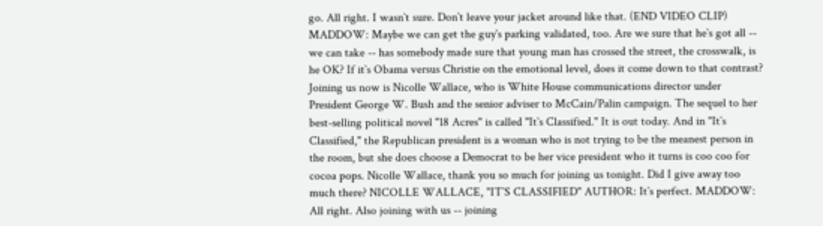go. All right. I wasn`t sure. Don`t leave your jacket around like that. (END VIDEO CLIP) MADDOW: Maybe we can get the guy`s parking validated, too. Are we sure that he`s got all -- we can take -- has somebody made sure that young man has crossed the street, the crosswalk, is he OK? If it`s Obama versus Christie on the emotional level, does it come down to that contrast? Joining us now is Nicolle Wallace, who is White House communications director under President George W. Bush and the senior adviser to McCain/Palin campaign. The sequel to her best-selling political novel "18 Acres" is called "It`s Classified." It is out today. And in "It`s Classified," the Republican president is a woman who is not trying to be the meanest person in the room, but she does choose a Democrat to be her vice president who it turns is coo coo for cocoa pops. Nicolle Wallace, thank you so much for joining us tonight. Did I give away too much there? NICOLLE WALLACE, "IT`S CLASSIFIED" AUTHOR: It`s perfect. MADDOW: All right. Also joining with us -- joining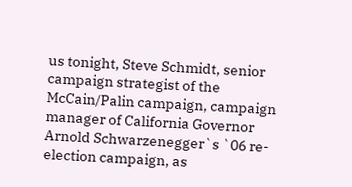us tonight, Steve Schmidt, senior campaign strategist of the McCain/Palin campaign, campaign manager of California Governor Arnold Schwarzenegger`s `06 re-election campaign, as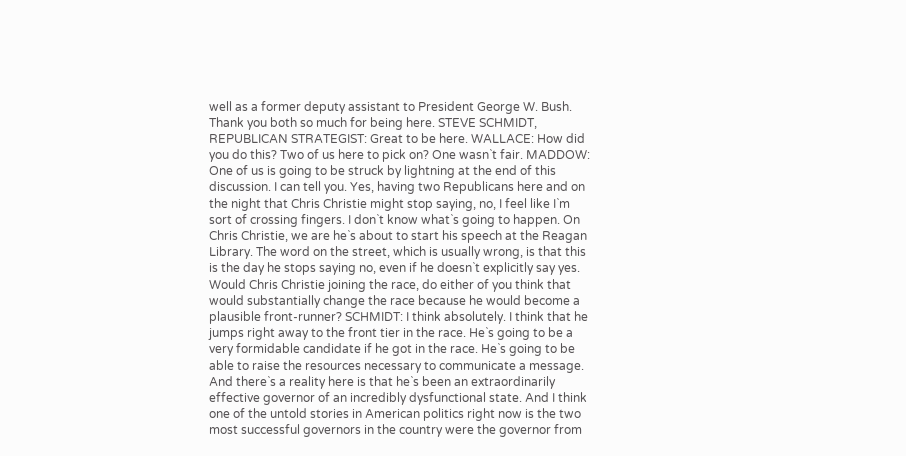well as a former deputy assistant to President George W. Bush. Thank you both so much for being here. STEVE SCHMIDT, REPUBLICAN STRATEGIST: Great to be here. WALLACE: How did you do this? Two of us here to pick on? One wasn`t fair. MADDOW: One of us is going to be struck by lightning at the end of this discussion. I can tell you. Yes, having two Republicans here and on the night that Chris Christie might stop saying, no, I feel like I`m sort of crossing fingers. I don`t know what`s going to happen. On Chris Christie, we are he`s about to start his speech at the Reagan Library. The word on the street, which is usually wrong, is that this is the day he stops saying no, even if he doesn`t explicitly say yes. Would Chris Christie joining the race, do either of you think that would substantially change the race because he would become a plausible front-runner? SCHMIDT: I think absolutely. I think that he jumps right away to the front tier in the race. He`s going to be a very formidable candidate if he got in the race. He`s going to be able to raise the resources necessary to communicate a message. And there`s a reality here is that he`s been an extraordinarily effective governor of an incredibly dysfunctional state. And I think one of the untold stories in American politics right now is the two most successful governors in the country were the governor from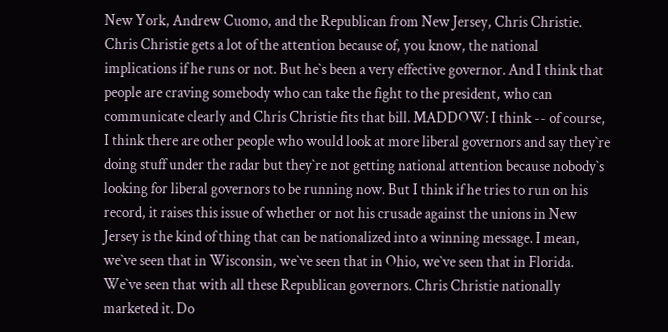New York, Andrew Cuomo, and the Republican from New Jersey, Chris Christie. Chris Christie gets a lot of the attention because of, you know, the national implications if he runs or not. But he`s been a very effective governor. And I think that people are craving somebody who can take the fight to the president, who can communicate clearly and Chris Christie fits that bill. MADDOW: I think -- of course, I think there are other people who would look at more liberal governors and say they`re doing stuff under the radar but they`re not getting national attention because nobody`s looking for liberal governors to be running now. But I think if he tries to run on his record, it raises this issue of whether or not his crusade against the unions in New Jersey is the kind of thing that can be nationalized into a winning message. I mean, we`ve seen that in Wisconsin, we`ve seen that in Ohio, we`ve seen that in Florida. We`ve seen that with all these Republican governors. Chris Christie nationally marketed it. Do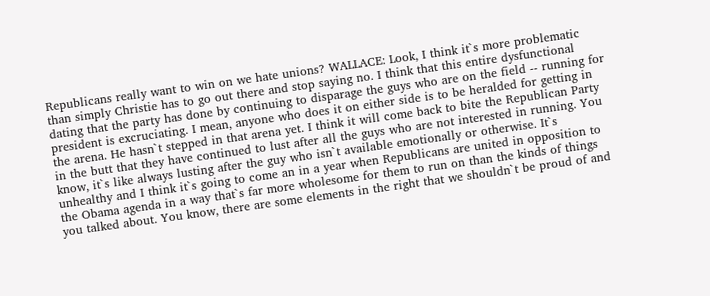Republicans really want to win on we hate unions? WALLACE: Look, I think it`s more problematic than simply Christie has to go out there and stop saying no. I think that this entire dysfunctional dating that the party has done by continuing to disparage the guys who are on the field -- running for president is excruciating. I mean, anyone who does it on either side is to be heralded for getting in the arena. He hasn`t stepped in that arena yet. I think it will come back to bite the Republican Party in the butt that they have continued to lust after all the guys who are not interested in running. You know, it`s like always lusting after the guy who isn`t available emotionally or otherwise. It`s unhealthy and I think it`s going to come an in a year when Republicans are united in opposition to the Obama agenda in a way that`s far more wholesome for them to run on than the kinds of things you talked about. You know, there are some elements in the right that we shouldn`t be proud of and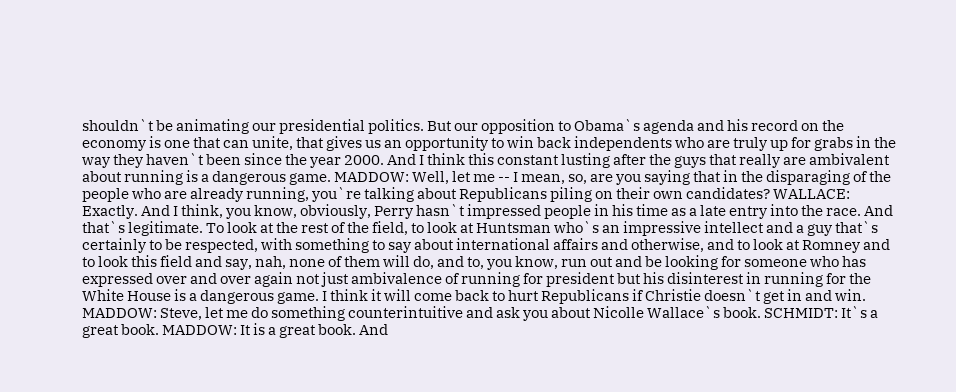shouldn`t be animating our presidential politics. But our opposition to Obama`s agenda and his record on the economy is one that can unite, that gives us an opportunity to win back independents who are truly up for grabs in the way they haven`t been since the year 2000. And I think this constant lusting after the guys that really are ambivalent about running is a dangerous game. MADDOW: Well, let me -- I mean, so, are you saying that in the disparaging of the people who are already running, you`re talking about Republicans piling on their own candidates? WALLACE: Exactly. And I think, you know, obviously, Perry hasn`t impressed people in his time as a late entry into the race. And that`s legitimate. To look at the rest of the field, to look at Huntsman who`s an impressive intellect and a guy that`s certainly to be respected, with something to say about international affairs and otherwise, and to look at Romney and to look this field and say, nah, none of them will do, and to, you know, run out and be looking for someone who has expressed over and over again not just ambivalence of running for president but his disinterest in running for the White House is a dangerous game. I think it will come back to hurt Republicans if Christie doesn`t get in and win. MADDOW: Steve, let me do something counterintuitive and ask you about Nicolle Wallace`s book. SCHMIDT: It`s a great book. MADDOW: It is a great book. And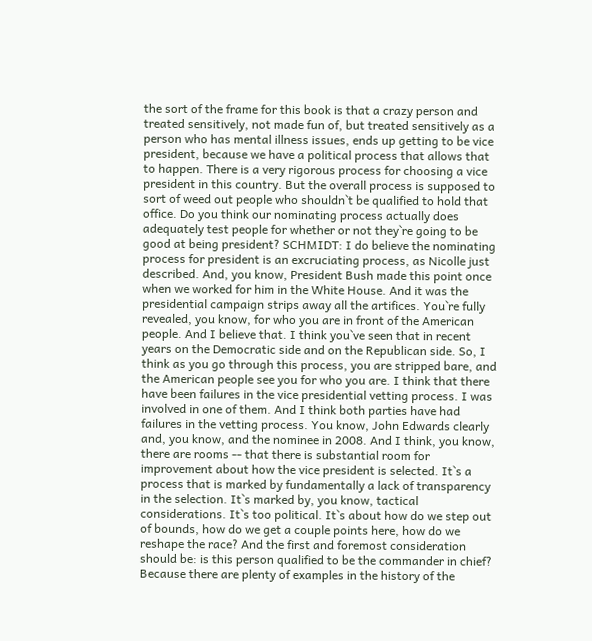the sort of the frame for this book is that a crazy person and treated sensitively, not made fun of, but treated sensitively as a person who has mental illness issues, ends up getting to be vice president, because we have a political process that allows that to happen. There is a very rigorous process for choosing a vice president in this country. But the overall process is supposed to sort of weed out people who shouldn`t be qualified to hold that office. Do you think our nominating process actually does adequately test people for whether or not they`re going to be good at being president? SCHMIDT: I do believe the nominating process for president is an excruciating process, as Nicolle just described. And, you know, President Bush made this point once when we worked for him in the White House. And it was the presidential campaign strips away all the artifices. You`re fully revealed, you know, for who you are in front of the American people. And I believe that. I think you`ve seen that in recent years on the Democratic side and on the Republican side. So, I think as you go through this process, you are stripped bare, and the American people see you for who you are. I think that there have been failures in the vice presidential vetting process. I was involved in one of them. And I think both parties have had failures in the vetting process. You know, John Edwards clearly and, you know, and the nominee in 2008. And I think, you know, there are rooms -- that there is substantial room for improvement about how the vice president is selected. It`s a process that is marked by fundamentally a lack of transparency in the selection. It`s marked by, you know, tactical considerations. It`s too political. It`s about how do we step out of bounds, how do we get a couple points here, how do we reshape the race? And the first and foremost consideration should be: is this person qualified to be the commander in chief? Because there are plenty of examples in the history of the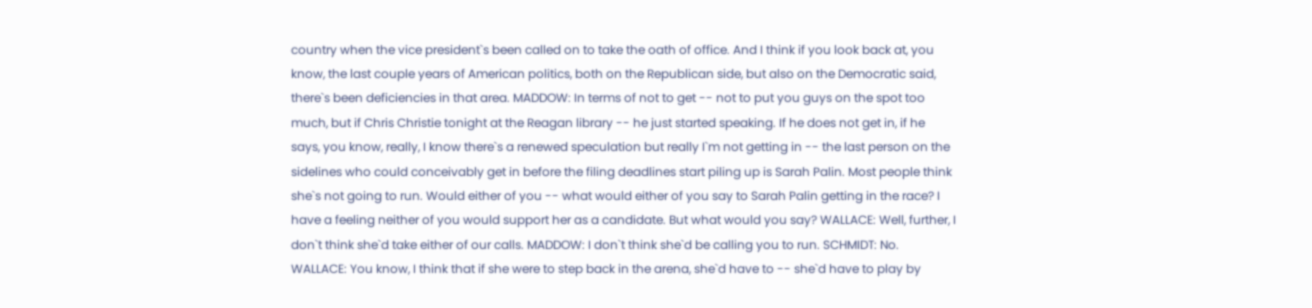country when the vice president`s been called on to take the oath of office. And I think if you look back at, you know, the last couple years of American politics, both on the Republican side, but also on the Democratic said, there`s been deficiencies in that area. MADDOW: In terms of not to get -- not to put you guys on the spot too much, but if Chris Christie tonight at the Reagan library -- he just started speaking. If he does not get in, if he says, you know, really, I know there`s a renewed speculation but really I`m not getting in -- the last person on the sidelines who could conceivably get in before the filing deadlines start piling up is Sarah Palin. Most people think she`s not going to run. Would either of you -- what would either of you say to Sarah Palin getting in the race? I have a feeling neither of you would support her as a candidate. But what would you say? WALLACE: Well, further, I don`t think she`d take either of our calls. MADDOW: I don`t think she`d be calling you to run. SCHMIDT: No. WALLACE: You know, I think that if she were to step back in the arena, she`d have to -- she`d have to play by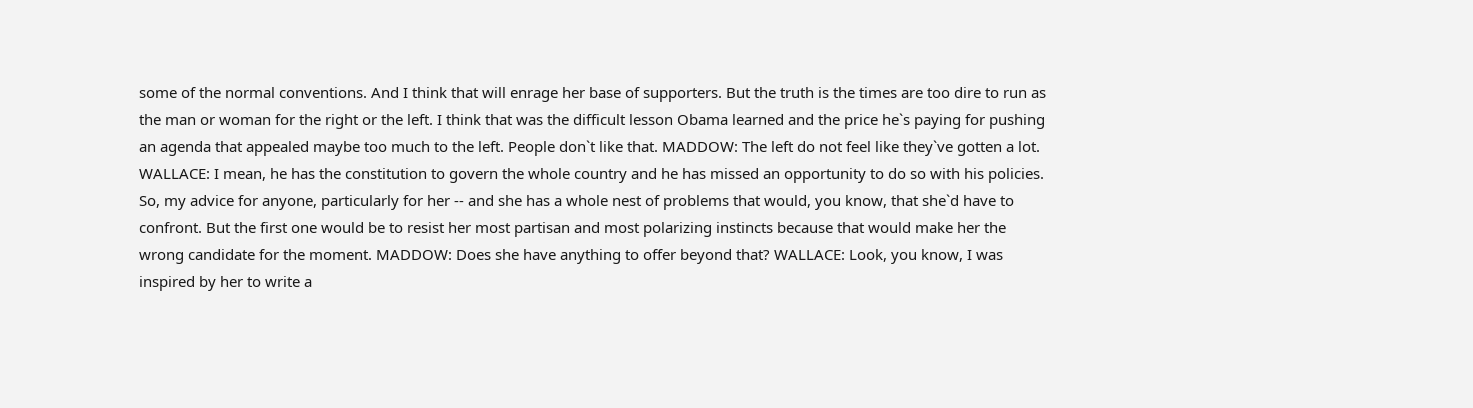some of the normal conventions. And I think that will enrage her base of supporters. But the truth is the times are too dire to run as the man or woman for the right or the left. I think that was the difficult lesson Obama learned and the price he`s paying for pushing an agenda that appealed maybe too much to the left. People don`t like that. MADDOW: The left do not feel like they`ve gotten a lot. WALLACE: I mean, he has the constitution to govern the whole country and he has missed an opportunity to do so with his policies. So, my advice for anyone, particularly for her -- and she has a whole nest of problems that would, you know, that she`d have to confront. But the first one would be to resist her most partisan and most polarizing instincts because that would make her the wrong candidate for the moment. MADDOW: Does she have anything to offer beyond that? WALLACE: Look, you know, I was inspired by her to write a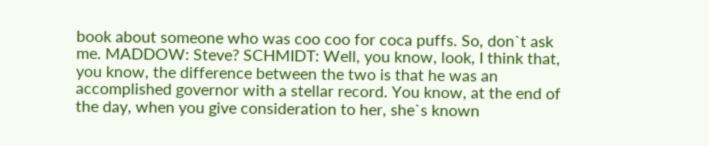book about someone who was coo coo for coca puffs. So, don`t ask me. MADDOW: Steve? SCHMIDT: Well, you know, look, I think that, you know, the difference between the two is that he was an accomplished governor with a stellar record. You know, at the end of the day, when you give consideration to her, she`s known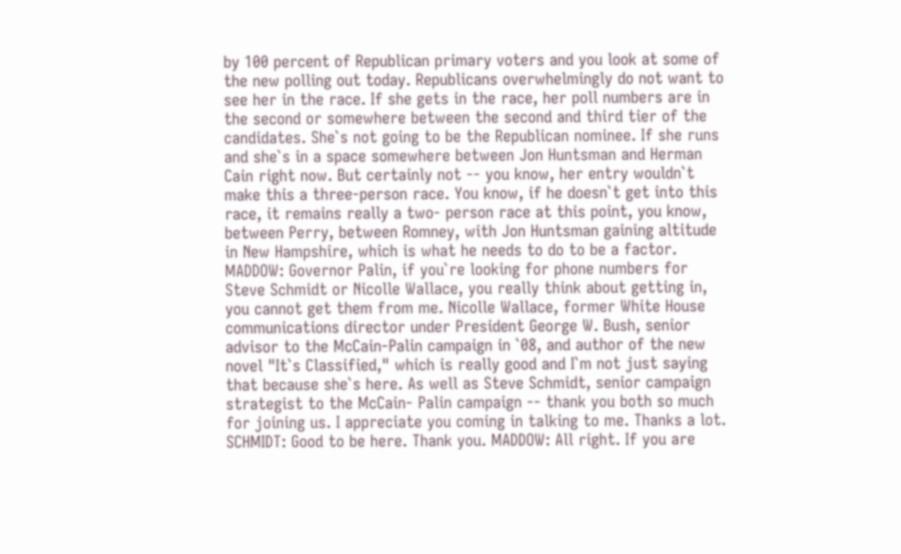by 100 percent of Republican primary voters and you look at some of the new polling out today. Republicans overwhelmingly do not want to see her in the race. If she gets in the race, her poll numbers are in the second or somewhere between the second and third tier of the candidates. She`s not going to be the Republican nominee. If she runs and she`s in a space somewhere between Jon Huntsman and Herman Cain right now. But certainly not -- you know, her entry wouldn`t make this a three-person race. You know, if he doesn`t get into this race, it remains really a two- person race at this point, you know, between Perry, between Romney, with Jon Huntsman gaining altitude in New Hampshire, which is what he needs to do to be a factor. MADDOW: Governor Palin, if you`re looking for phone numbers for Steve Schmidt or Nicolle Wallace, you really think about getting in, you cannot get them from me. Nicolle Wallace, former White House communications director under President George W. Bush, senior advisor to the McCain-Palin campaign in `08, and author of the new novel "It`s Classified," which is really good and I`m not just saying that because she`s here. As well as Steve Schmidt, senior campaign strategist to the McCain- Palin campaign -- thank you both so much for joining us. I appreciate you coming in talking to me. Thanks a lot. SCHMIDT: Good to be here. Thank you. MADDOW: All right. If you are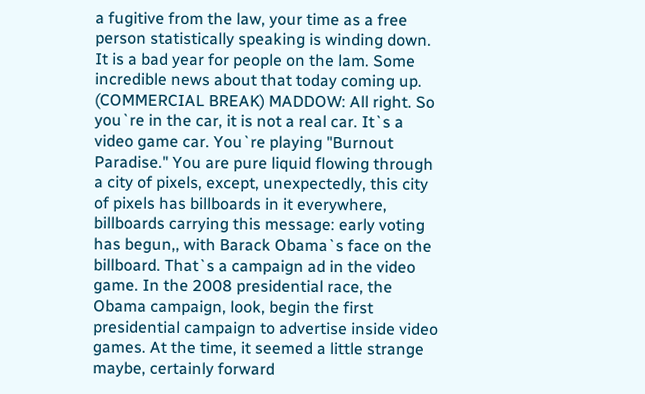a fugitive from the law, your time as a free person statistically speaking is winding down. It is a bad year for people on the lam. Some incredible news about that today coming up. (COMMERCIAL BREAK) MADDOW: All right. So you`re in the car, it is not a real car. It`s a video game car. You`re playing "Burnout Paradise." You are pure liquid flowing through a city of pixels, except, unexpectedly, this city of pixels has billboards in it everywhere, billboards carrying this message: early voting has begun,, with Barack Obama`s face on the billboard. That`s a campaign ad in the video game. In the 2008 presidential race, the Obama campaign, look, begin the first presidential campaign to advertise inside video games. At the time, it seemed a little strange maybe, certainly forward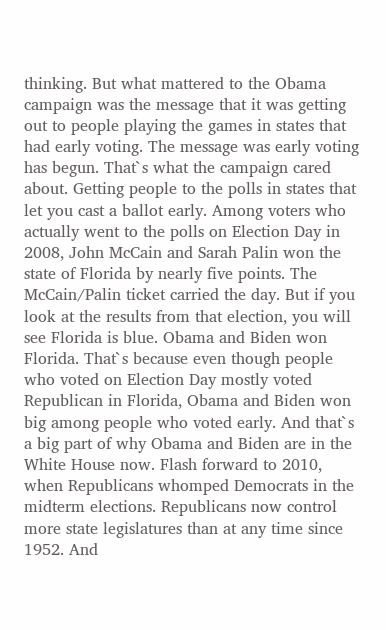thinking. But what mattered to the Obama campaign was the message that it was getting out to people playing the games in states that had early voting. The message was early voting has begun. That`s what the campaign cared about. Getting people to the polls in states that let you cast a ballot early. Among voters who actually went to the polls on Election Day in 2008, John McCain and Sarah Palin won the state of Florida by nearly five points. The McCain/Palin ticket carried the day. But if you look at the results from that election, you will see Florida is blue. Obama and Biden won Florida. That`s because even though people who voted on Election Day mostly voted Republican in Florida, Obama and Biden won big among people who voted early. And that`s a big part of why Obama and Biden are in the White House now. Flash forward to 2010, when Republicans whomped Democrats in the midterm elections. Republicans now control more state legislatures than at any time since 1952. And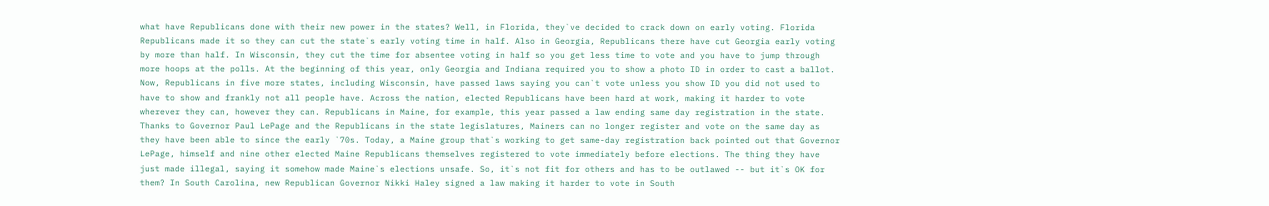what have Republicans done with their new power in the states? Well, in Florida, they`ve decided to crack down on early voting. Florida Republicans made it so they can cut the state`s early voting time in half. Also in Georgia, Republicans there have cut Georgia early voting by more than half. In Wisconsin, they cut the time for absentee voting in half so you get less time to vote and you have to jump through more hoops at the polls. At the beginning of this year, only Georgia and Indiana required you to show a photo ID in order to cast a ballot. Now, Republicans in five more states, including Wisconsin, have passed laws saying you can`t vote unless you show ID you did not used to have to show and frankly not all people have. Across the nation, elected Republicans have been hard at work, making it harder to vote wherever they can, however they can. Republicans in Maine, for example, this year passed a law ending same day registration in the state. Thanks to Governor Paul LePage and the Republicans in the state legislatures, Mainers can no longer register and vote on the same day as they have been able to since the early `70s. Today, a Maine group that`s working to get same-day registration back pointed out that Governor LePage, himself and nine other elected Maine Republicans themselves registered to vote immediately before elections. The thing they have just made illegal, saying it somehow made Maine`s elections unsafe. So, it`s not fit for others and has to be outlawed -- but it`s OK for them? In South Carolina, new Republican Governor Nikki Haley signed a law making it harder to vote in South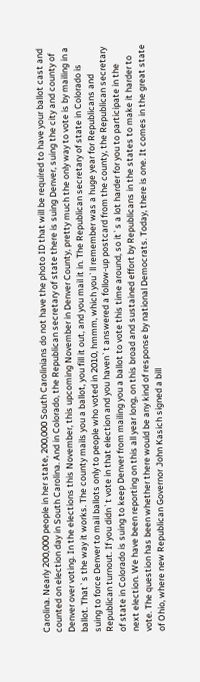Carolina. Nearly 200,000 people in her state, 200,000 South Carolinians do not have the photo ID that will be required to have your ballot cast and counted on election day in South Carolina. And in Colorado, the Republican secretary of state there is suing Denver, suing the city and county of Denver over voting. In the elections this November, this upcoming November in Denver County, pretty much the only way to vote is by mailing in a ballot. That`s the way it works. The county mails you a ballot, you fill it out, and you mail it in. The Republican secretary of state in Colorado is suing to force Denver to mail ballots only to people who voted in 2010, hmmm, which you`ll remember was a huge year for Republicans and Republican turnout. If you didn`t vote in that election and you haven`t answered a follow-up postcard from the county, the Republican secretary of state in Colorado is suing to keep Denver from mailing you a ballot to vote this time around, so it`s a lot harder for you to participate in the next election. We have been reporting on this all year long, on this broad and sustained effort by Republicans in the states to make it harder to vote. The question has been whether there would be any kind of response by national Democrats. Today, there is one. It comes in the great state of Ohio, where new Republican Governor John Kasich signed a bill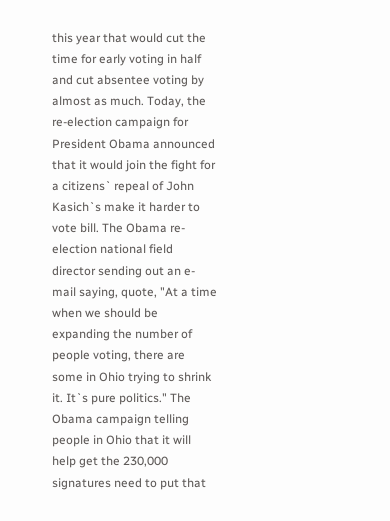this year that would cut the time for early voting in half and cut absentee voting by almost as much. Today, the re-election campaign for President Obama announced that it would join the fight for a citizens` repeal of John Kasich`s make it harder to vote bill. The Obama re-election national field director sending out an e-mail saying, quote, "At a time when we should be expanding the number of people voting, there are some in Ohio trying to shrink it. It`s pure politics." The Obama campaign telling people in Ohio that it will help get the 230,000 signatures need to put that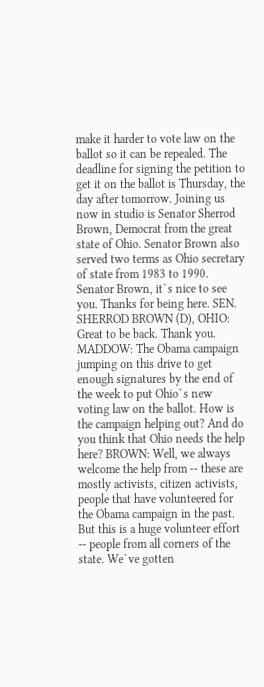make it harder to vote law on the ballot so it can be repealed. The deadline for signing the petition to get it on the ballot is Thursday, the day after tomorrow. Joining us now in studio is Senator Sherrod Brown, Democrat from the great state of Ohio. Senator Brown also served two terms as Ohio secretary of state from 1983 to 1990. Senator Brown, it`s nice to see you. Thanks for being here. SEN. SHERROD BROWN (D), OHIO: Great to be back. Thank you. MADDOW: The Obama campaign jumping on this drive to get enough signatures by the end of the week to put Ohio`s new voting law on the ballot. How is the campaign helping out? And do you think that Ohio needs the help here? BROWN: Well, we always welcome the help from -- these are mostly activists, citizen activists, people that have volunteered for the Obama campaign in the past. But this is a huge volunteer effort -- people from all corners of the state. We`ve gotten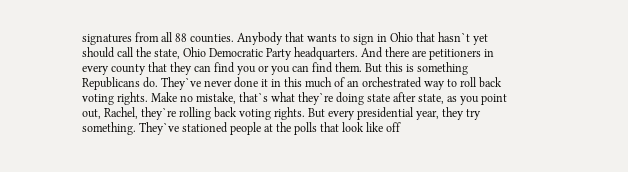signatures from all 88 counties. Anybody that wants to sign in Ohio that hasn`t yet should call the state, Ohio Democratic Party headquarters. And there are petitioners in every county that they can find you or you can find them. But this is something Republicans do. They`ve never done it in this much of an orchestrated way to roll back voting rights. Make no mistake, that`s what they`re doing state after state, as you point out, Rachel, they`re rolling back voting rights. But every presidential year, they try something. They`ve stationed people at the polls that look like off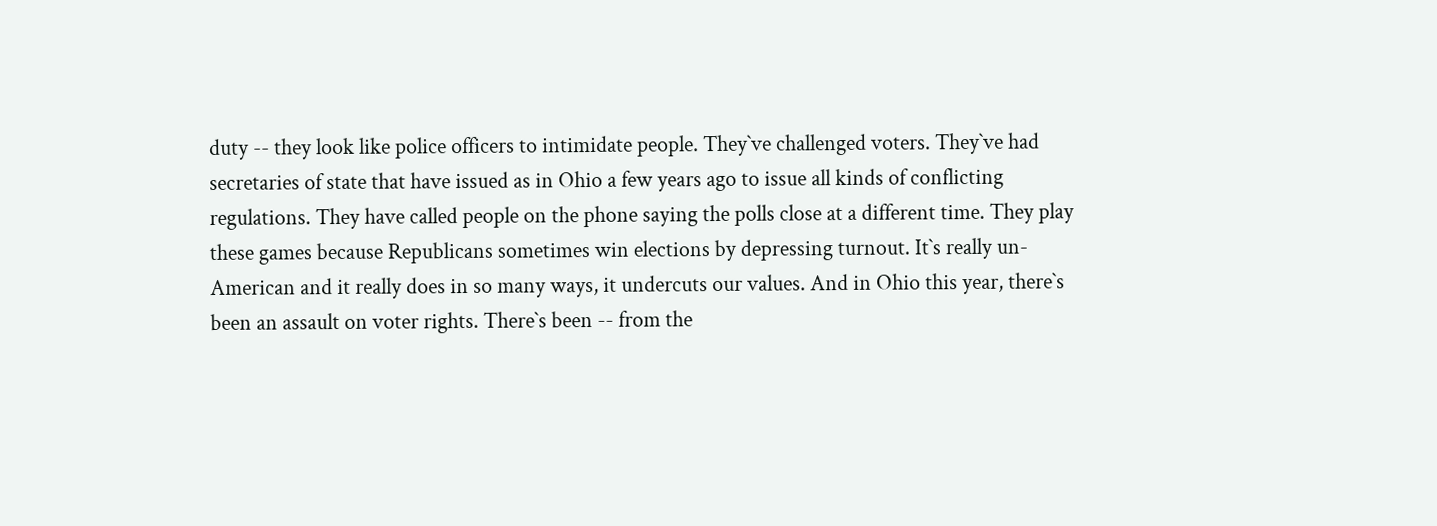duty -- they look like police officers to intimidate people. They`ve challenged voters. They`ve had secretaries of state that have issued as in Ohio a few years ago to issue all kinds of conflicting regulations. They have called people on the phone saying the polls close at a different time. They play these games because Republicans sometimes win elections by depressing turnout. It`s really un-American and it really does in so many ways, it undercuts our values. And in Ohio this year, there`s been an assault on voter rights. There`s been -- from the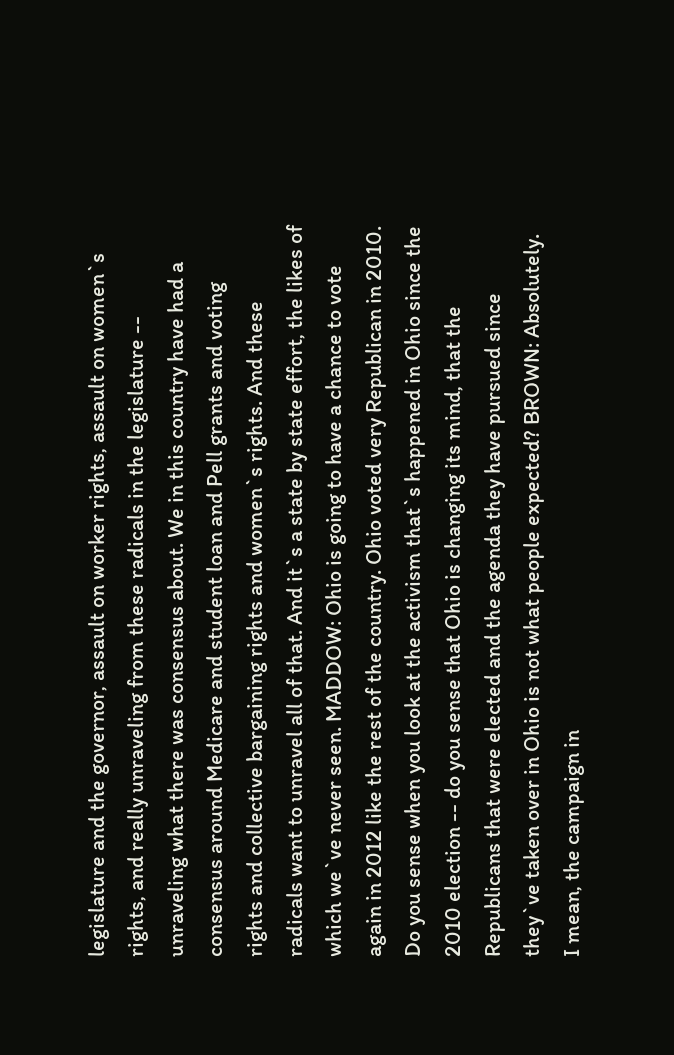legislature and the governor, assault on worker rights, assault on women`s rights, and really unraveling from these radicals in the legislature -- unraveling what there was consensus about. We in this country have had a consensus around Medicare and student loan and Pell grants and voting rights and collective bargaining rights and women`s rights. And these radicals want to unravel all of that. And it`s a state by state effort, the likes of which we`ve never seen. MADDOW: Ohio is going to have a chance to vote again in 2012 like the rest of the country. Ohio voted very Republican in 2010. Do you sense when you look at the activism that`s happened in Ohio since the 2010 election -- do you sense that Ohio is changing its mind, that the Republicans that were elected and the agenda they have pursued since they`ve taken over in Ohio is not what people expected? BROWN: Absolutely. I mean, the campaign in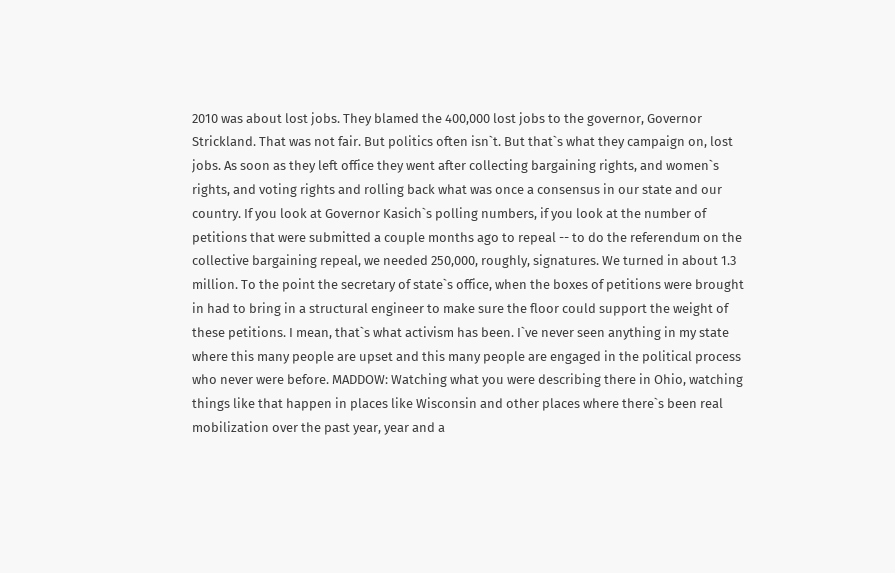2010 was about lost jobs. They blamed the 400,000 lost jobs to the governor, Governor Strickland. That was not fair. But politics often isn`t. But that`s what they campaign on, lost jobs. As soon as they left office they went after collecting bargaining rights, and women`s rights, and voting rights and rolling back what was once a consensus in our state and our country. If you look at Governor Kasich`s polling numbers, if you look at the number of petitions that were submitted a couple months ago to repeal -- to do the referendum on the collective bargaining repeal, we needed 250,000, roughly, signatures. We turned in about 1.3 million. To the point the secretary of state`s office, when the boxes of petitions were brought in had to bring in a structural engineer to make sure the floor could support the weight of these petitions. I mean, that`s what activism has been. I`ve never seen anything in my state where this many people are upset and this many people are engaged in the political process who never were before. MADDOW: Watching what you were describing there in Ohio, watching things like that happen in places like Wisconsin and other places where there`s been real mobilization over the past year, year and a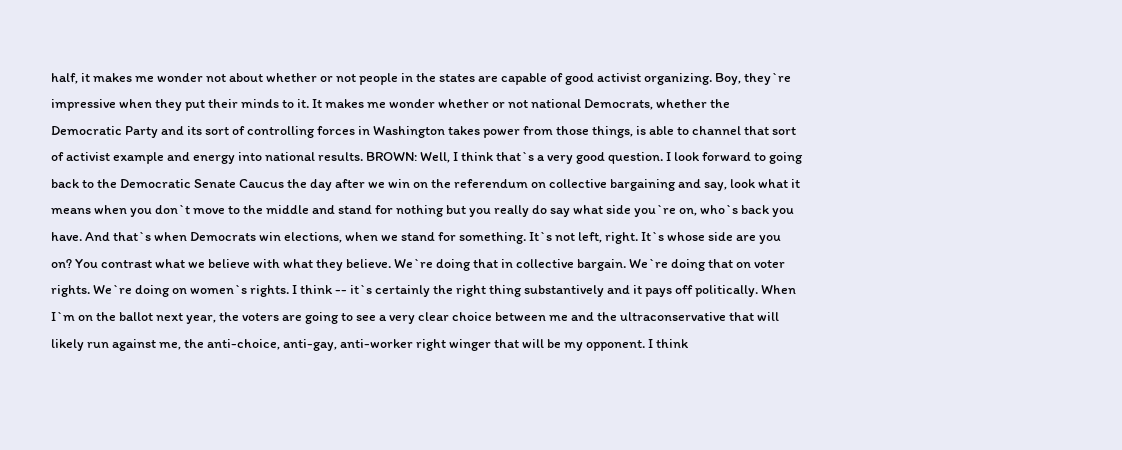half, it makes me wonder not about whether or not people in the states are capable of good activist organizing. Boy, they`re impressive when they put their minds to it. It makes me wonder whether or not national Democrats, whether the Democratic Party and its sort of controlling forces in Washington takes power from those things, is able to channel that sort of activist example and energy into national results. BROWN: Well, I think that`s a very good question. I look forward to going back to the Democratic Senate Caucus the day after we win on the referendum on collective bargaining and say, look what it means when you don`t move to the middle and stand for nothing but you really do say what side you`re on, who`s back you have. And that`s when Democrats win elections, when we stand for something. It`s not left, right. It`s whose side are you on? You contrast what we believe with what they believe. We`re doing that in collective bargain. We`re doing that on voter rights. We`re doing on women`s rights. I think -- it`s certainly the right thing substantively and it pays off politically. When I`m on the ballot next year, the voters are going to see a very clear choice between me and the ultraconservative that will likely run against me, the anti-choice, anti-gay, anti-worker right winger that will be my opponent. I think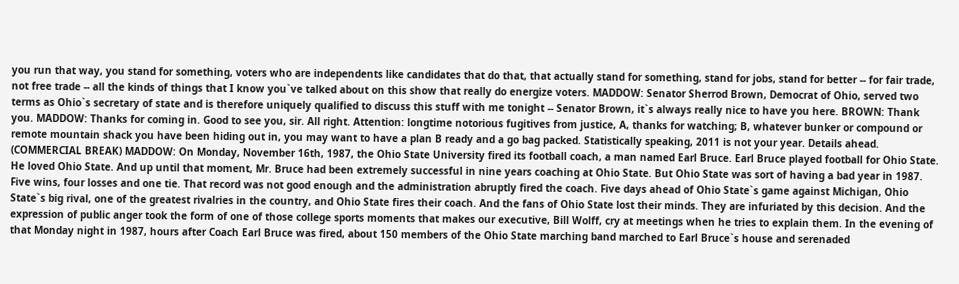you run that way, you stand for something, voters who are independents like candidates that do that, that actually stand for something, stand for jobs, stand for better -- for fair trade, not free trade -- all the kinds of things that I know you`ve talked about on this show that really do energize voters. MADDOW: Senator Sherrod Brown, Democrat of Ohio, served two terms as Ohio`s secretary of state and is therefore uniquely qualified to discuss this stuff with me tonight -- Senator Brown, it`s always really nice to have you here. BROWN: Thank you. MADDOW: Thanks for coming in. Good to see you, sir. All right. Attention: longtime notorious fugitives from justice, A, thanks for watching; B, whatever bunker or compound or remote mountain shack you have been hiding out in, you may want to have a plan B ready and a go bag packed. Statistically speaking, 2011 is not your year. Details ahead. (COMMERCIAL BREAK) MADDOW: On Monday, November 16th, 1987, the Ohio State University fired its football coach, a man named Earl Bruce. Earl Bruce played football for Ohio State. He loved Ohio State. And up until that moment, Mr. Bruce had been extremely successful in nine years coaching at Ohio State. But Ohio State was sort of having a bad year in 1987. Five wins, four losses and one tie. That record was not good enough and the administration abruptly fired the coach. Five days ahead of Ohio State`s game against Michigan, Ohio State`s big rival, one of the greatest rivalries in the country, and Ohio State fires their coach. And the fans of Ohio State lost their minds. They are infuriated by this decision. And the expression of public anger took the form of one of those college sports moments that makes our executive, Bill Wolff, cry at meetings when he tries to explain them. In the evening of that Monday night in 1987, hours after Coach Earl Bruce was fired, about 150 members of the Ohio State marching band marched to Earl Bruce`s house and serenaded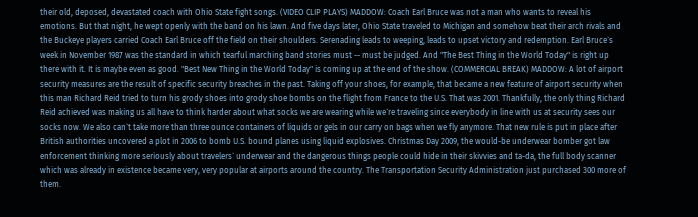their old, deposed, devastated coach with Ohio State fight songs. (VIDEO CLIP PLAYS) MADDOW: Coach Earl Bruce was not a man who wants to reveal his emotions. But that night, he wept openly with the band on his lawn. And five days later, Ohio State traveled to Michigan and somehow beat their arch rivals and the Buckeye players carried Coach Earl Bruce off the field on their shoulders. Serenading leads to weeping, leads to upset victory and redemption. Earl Bruce`s week in November 1987 was the standard in which tearful marching band stories must -- must be judged. And "The Best Thing in the World Today" is right up there with it. It is maybe even as good. "Best New Thing in the World Today" is coming up at the end of the show. (COMMERCIAL BREAK) MADDOW: A lot of airport security measures are the result of specific security breaches in the past. Taking off your shoes, for example, that became a new feature of airport security when this man Richard Reid tried to turn his grody shoes into grody shoe bombs on the flight from France to the U.S. That was 2001. Thankfully, the only thing Richard Reid achieved was making us all have to think harder about what socks we are wearing while we`re traveling since everybody in line with us at security sees our socks now. We also can`t take more than three ounce containers of liquids or gels in our carry on bags when we fly anymore. That new rule is put in place after British authorities uncovered a plot in 2006 to bomb U.S. bound planes using liquid explosives. Christmas Day 2009, the would-be underwear bomber got law enforcement thinking more seriously about travelers` underwear and the dangerous things people could hide in their skivvies and ta-da, the full body scanner which was already in existence became very, very popular at airports around the country. The Transportation Security Administration just purchased 300 more of them.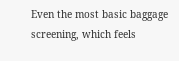Even the most basic baggage screening, which feels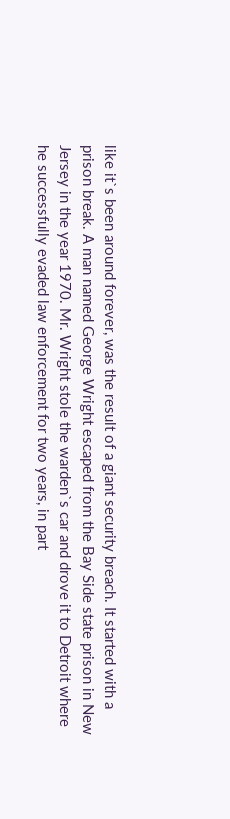like it`s been around forever, was the result of a giant security breach. It started with a prison break. A man named George Wright escaped from the Bay Side state prison in New Jersey in the year 1970. Mr. Wright stole the warden`s car and drove it to Detroit where he successfully evaded law enforcement for two years, in part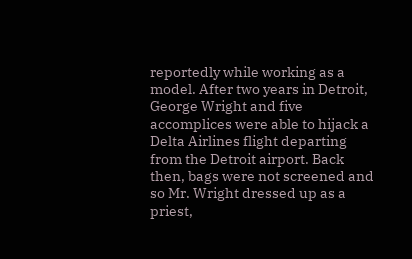reportedly while working as a model. After two years in Detroit, George Wright and five accomplices were able to hijack a Delta Airlines flight departing from the Detroit airport. Back then, bags were not screened and so Mr. Wright dressed up as a priest,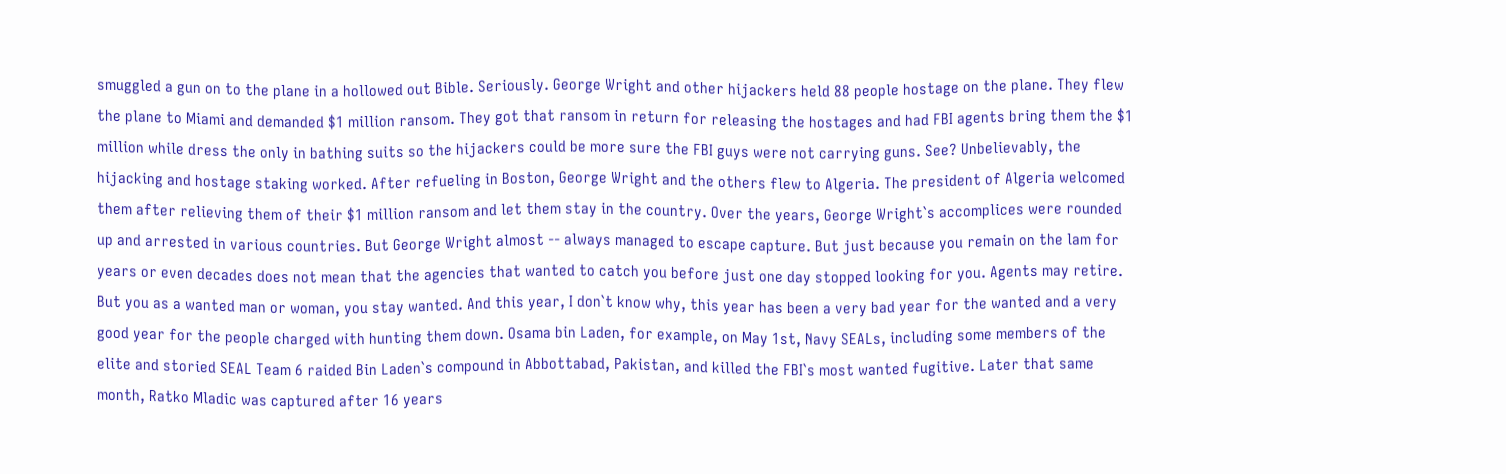smuggled a gun on to the plane in a hollowed out Bible. Seriously. George Wright and other hijackers held 88 people hostage on the plane. They flew the plane to Miami and demanded $1 million ransom. They got that ransom in return for releasing the hostages and had FBI agents bring them the $1 million while dress the only in bathing suits so the hijackers could be more sure the FBI guys were not carrying guns. See? Unbelievably, the hijacking and hostage staking worked. After refueling in Boston, George Wright and the others flew to Algeria. The president of Algeria welcomed them after relieving them of their $1 million ransom and let them stay in the country. Over the years, George Wright`s accomplices were rounded up and arrested in various countries. But George Wright almost -- always managed to escape capture. But just because you remain on the lam for years or even decades does not mean that the agencies that wanted to catch you before just one day stopped looking for you. Agents may retire. But you as a wanted man or woman, you stay wanted. And this year, I don`t know why, this year has been a very bad year for the wanted and a very good year for the people charged with hunting them down. Osama bin Laden, for example, on May 1st, Navy SEALs, including some members of the elite and storied SEAL Team 6 raided Bin Laden`s compound in Abbottabad, Pakistan, and killed the FBI`s most wanted fugitive. Later that same month, Ratko Mladic was captured after 16 years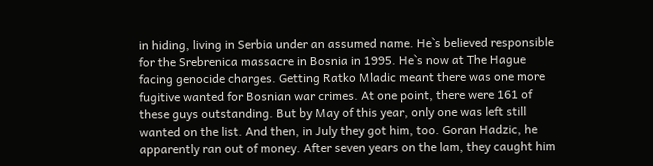in hiding, living in Serbia under an assumed name. He`s believed responsible for the Srebrenica massacre in Bosnia in 1995. He`s now at The Hague facing genocide charges. Getting Ratko Mladic meant there was one more fugitive wanted for Bosnian war crimes. At one point, there were 161 of these guys outstanding. But by May of this year, only one was left still wanted on the list. And then, in July they got him, too. Goran Hadzic, he apparently ran out of money. After seven years on the lam, they caught him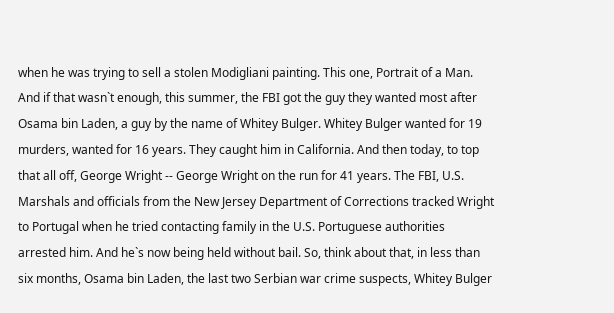when he was trying to sell a stolen Modigliani painting. This one, Portrait of a Man. And if that wasn`t enough, this summer, the FBI got the guy they wanted most after Osama bin Laden, a guy by the name of Whitey Bulger. Whitey Bulger wanted for 19 murders, wanted for 16 years. They caught him in California. And then today, to top that all off, George Wright -- George Wright on the run for 41 years. The FBI, U.S. Marshals and officials from the New Jersey Department of Corrections tracked Wright to Portugal when he tried contacting family in the U.S. Portuguese authorities arrested him. And he`s now being held without bail. So, think about that, in less than six months, Osama bin Laden, the last two Serbian war crime suspects, Whitey Bulger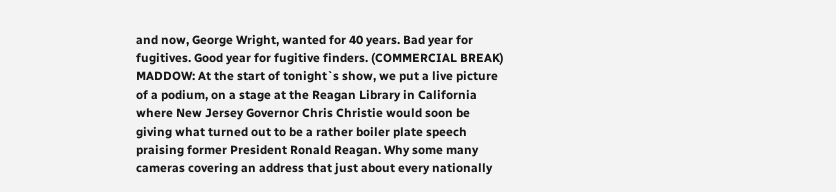and now, George Wright, wanted for 40 years. Bad year for fugitives. Good year for fugitive finders. (COMMERCIAL BREAK) MADDOW: At the start of tonight`s show, we put a live picture of a podium, on a stage at the Reagan Library in California where New Jersey Governor Chris Christie would soon be giving what turned out to be a rather boiler plate speech praising former President Ronald Reagan. Why some many cameras covering an address that just about every nationally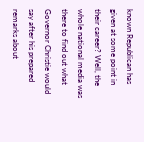known Republican has given at some point in their career? Well, the whole national media was there to find out what Governor Christie would say after his prepared remarks about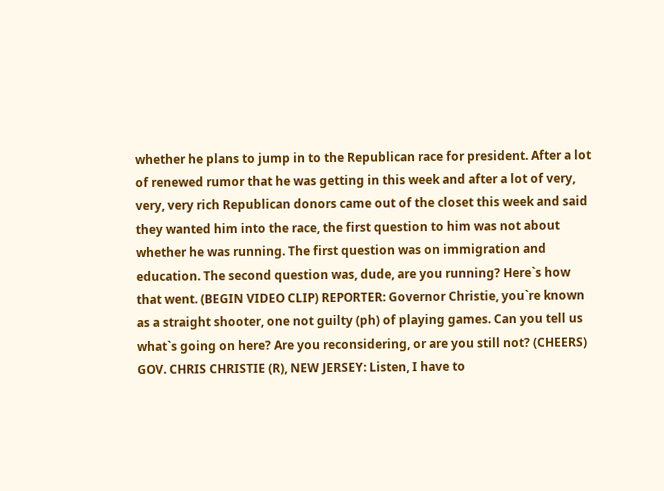whether he plans to jump in to the Republican race for president. After a lot of renewed rumor that he was getting in this week and after a lot of very, very, very rich Republican donors came out of the closet this week and said they wanted him into the race, the first question to him was not about whether he was running. The first question was on immigration and education. The second question was, dude, are you running? Here`s how that went. (BEGIN VIDEO CLIP) REPORTER: Governor Christie, you`re known as a straight shooter, one not guilty (ph) of playing games. Can you tell us what`s going on here? Are you reconsidering, or are you still not? (CHEERS) GOV. CHRIS CHRISTIE (R), NEW JERSEY: Listen, I have to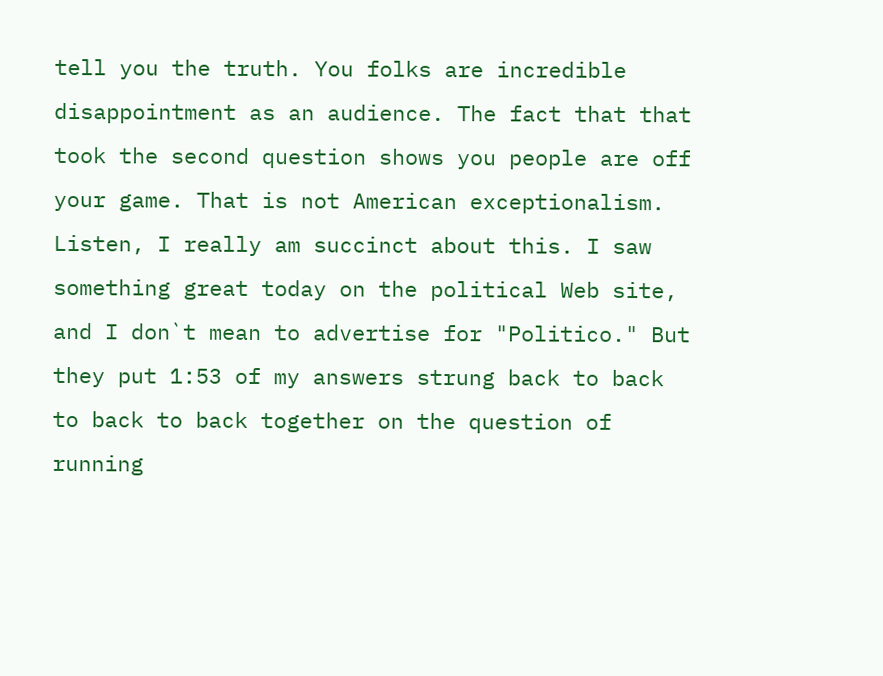tell you the truth. You folks are incredible disappointment as an audience. The fact that that took the second question shows you people are off your game. That is not American exceptionalism. Listen, I really am succinct about this. I saw something great today on the political Web site, and I don`t mean to advertise for "Politico." But they put 1:53 of my answers strung back to back to back to back together on the question of running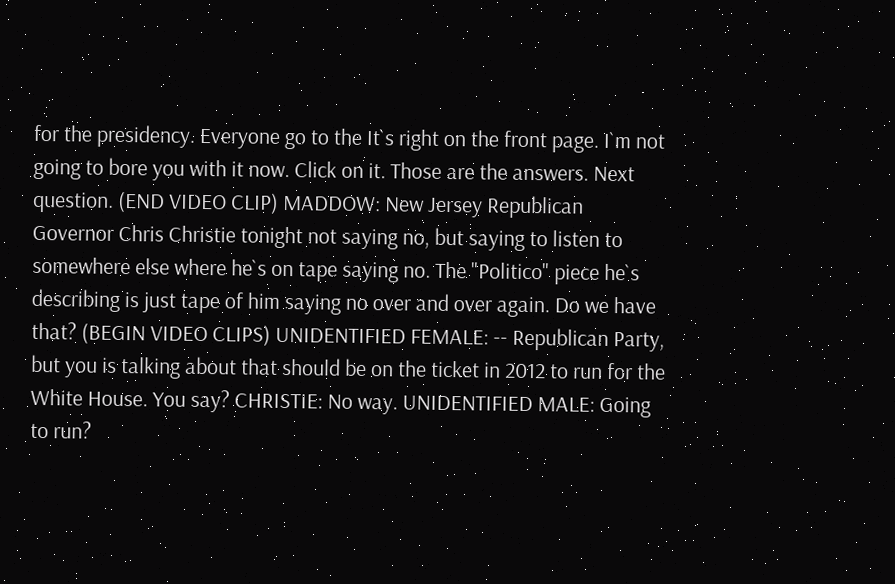for the presidency. Everyone go to the It`s right on the front page. I`m not going to bore you with it now. Click on it. Those are the answers. Next question. (END VIDEO CLIP) MADDOW: New Jersey Republican Governor Chris Christie tonight not saying no, but saying to listen to somewhere else where he`s on tape saying no. The "Politico" piece he`s describing is just tape of him saying no over and over again. Do we have that? (BEGIN VIDEO CLIPS) UNIDENTIFIED FEMALE: -- Republican Party, but you is talking about that should be on the ticket in 2012 to run for the White House. You say? CHRISTIE: No way. UNIDENTIFIED MALE: Going to run?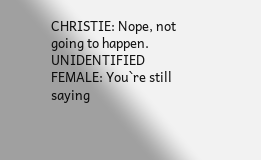CHRISTIE: Nope, not going to happen. UNIDENTIFIED FEMALE: You`re still saying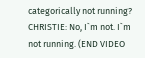categorically not running? CHRISTIE: No, I`m not. I`m not running. (END VIDEO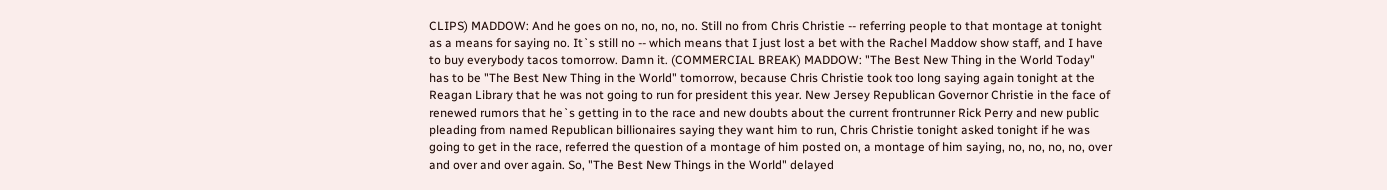CLIPS) MADDOW: And he goes on no, no, no, no. Still no from Chris Christie -- referring people to that montage at tonight as a means for saying no. It`s still no -- which means that I just lost a bet with the Rachel Maddow show staff, and I have to buy everybody tacos tomorrow. Damn it. (COMMERCIAL BREAK) MADDOW: "The Best New Thing in the World Today" has to be "The Best New Thing in the World" tomorrow, because Chris Christie took too long saying again tonight at the Reagan Library that he was not going to run for president this year. New Jersey Republican Governor Christie in the face of renewed rumors that he`s getting in to the race and new doubts about the current frontrunner Rick Perry and new public pleading from named Republican billionaires saying they want him to run, Chris Christie tonight asked tonight if he was going to get in the race, referred the question of a montage of him posted on, a montage of him saying, no, no, no, no, over and over and over again. So, "The Best New Things in the World" delayed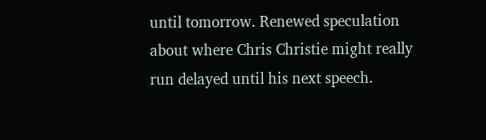until tomorrow. Renewed speculation about where Chris Christie might really run delayed until his next speech.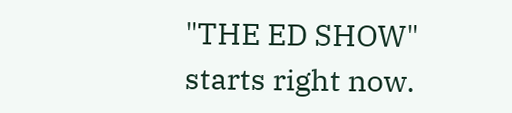"THE ED SHOW" starts right now.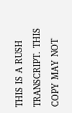THIS IS A RUSH TRANSCRIPT. THIS COPY MAY NOT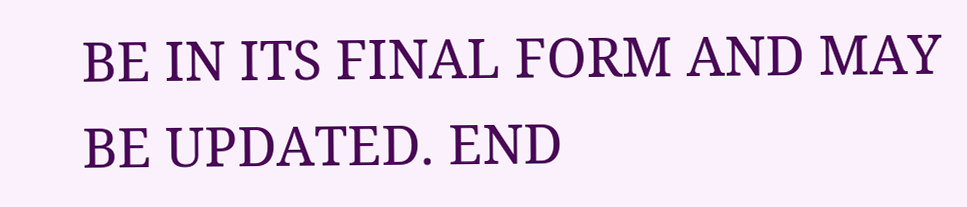BE IN ITS FINAL FORM AND MAY BE UPDATED. END